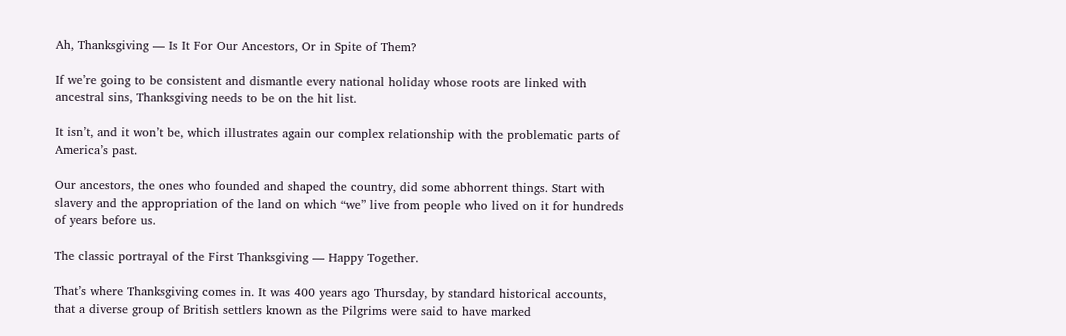Ah, Thanksgiving — Is It For Our Ancestors, Or in Spite of Them?

If we’re going to be consistent and dismantle every national holiday whose roots are linked with ancestral sins, Thanksgiving needs to be on the hit list.

It isn’t, and it won’t be, which illustrates again our complex relationship with the problematic parts of America’s past.

Our ancestors, the ones who founded and shaped the country, did some abhorrent things. Start with slavery and the appropriation of the land on which “we” live from people who lived on it for hundreds of years before us.

The classic portrayal of the First Thanksgiving — Happy Together.

That’s where Thanksgiving comes in. It was 400 years ago Thursday, by standard historical accounts, that a diverse group of British settlers known as the Pilgrims were said to have marked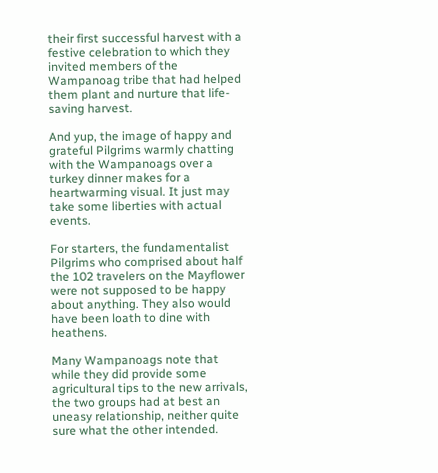their first successful harvest with a festive celebration to which they invited members of the Wampanoag tribe that had helped them plant and nurture that life-saving harvest.

And yup, the image of happy and grateful Pilgrims warmly chatting with the Wampanoags over a turkey dinner makes for a heartwarming visual. It just may take some liberties with actual events.

For starters, the fundamentalist Pilgrims who comprised about half the 102 travelers on the Mayflower were not supposed to be happy about anything. They also would have been loath to dine with heathens.

Many Wampanoags note that while they did provide some agricultural tips to the new arrivals, the two groups had at best an uneasy relationship, neither quite sure what the other intended.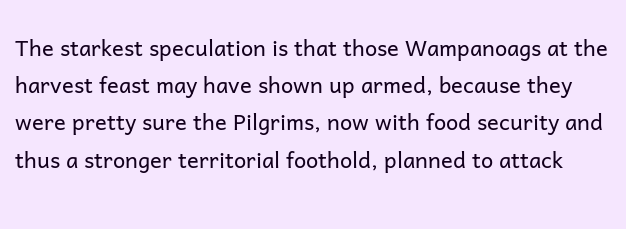The starkest speculation is that those Wampanoags at the harvest feast may have shown up armed, because they were pretty sure the Pilgrims, now with food security and thus a stronger territorial foothold, planned to attack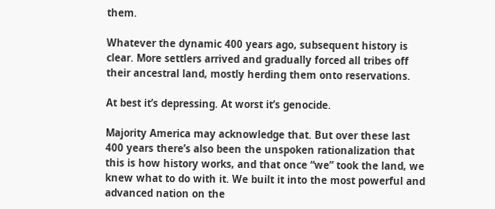them.

Whatever the dynamic 400 years ago, subsequent history is clear. More settlers arrived and gradually forced all tribes off their ancestral land, mostly herding them onto reservations.

At best it’s depressing. At worst it’s genocide.

Majority America may acknowledge that. But over these last 400 years there’s also been the unspoken rationalization that this is how history works, and that once “we” took the land, we knew what to do with it. We built it into the most powerful and advanced nation on the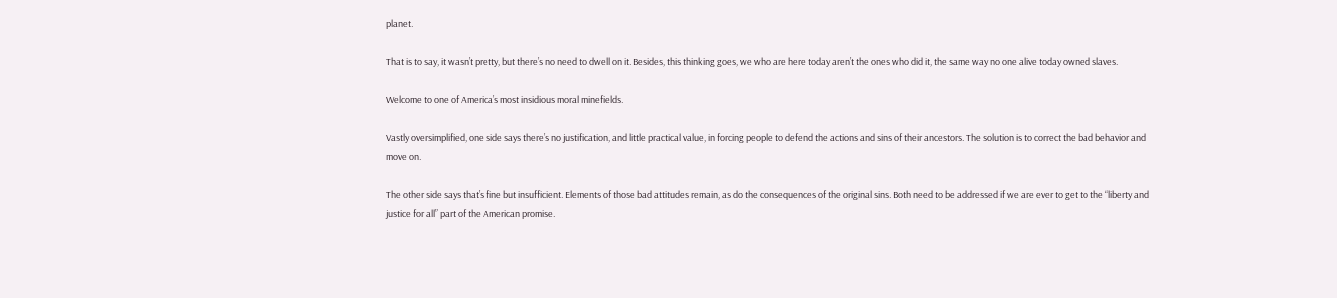planet.

That is to say, it wasn’t pretty, but there’s no need to dwell on it. Besides, this thinking goes, we who are here today aren’t the ones who did it, the same way no one alive today owned slaves.

Welcome to one of America’s most insidious moral minefields.

Vastly oversimplified, one side says there’s no justification, and little practical value, in forcing people to defend the actions and sins of their ancestors. The solution is to correct the bad behavior and move on.

The other side says that’s fine but insufficient. Elements of those bad attitudes remain, as do the consequences of the original sins. Both need to be addressed if we are ever to get to the “liberty and justice for all” part of the American promise.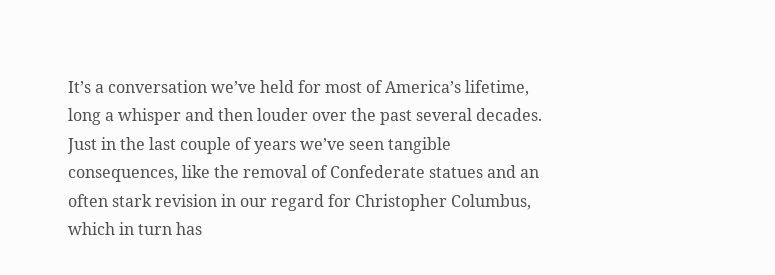It’s a conversation we’ve held for most of America’s lifetime, long a whisper and then louder over the past several decades. Just in the last couple of years we’ve seen tangible consequences, like the removal of Confederate statues and an often stark revision in our regard for Christopher Columbus, which in turn has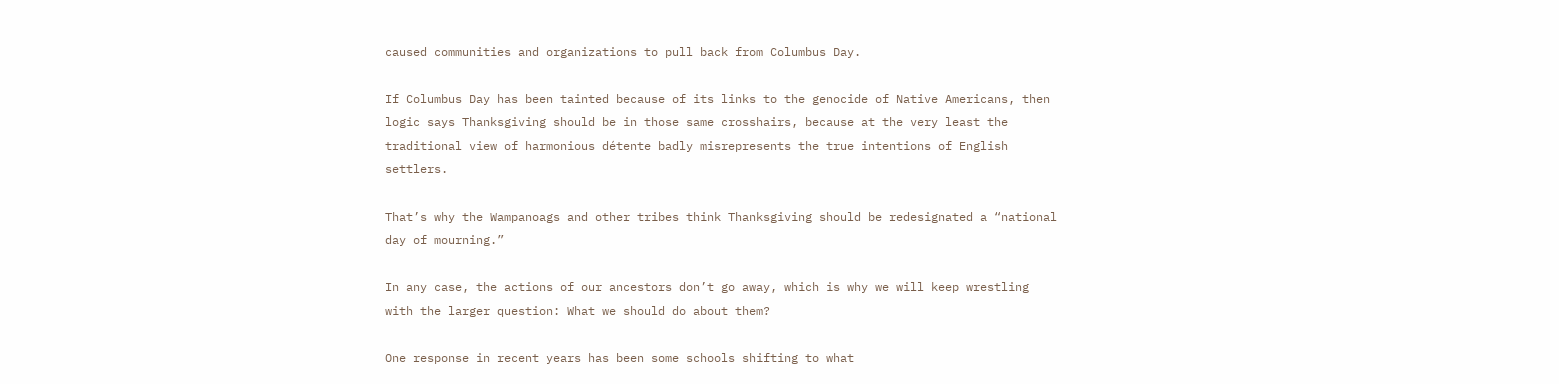caused communities and organizations to pull back from Columbus Day.

If Columbus Day has been tainted because of its links to the genocide of Native Americans, then logic says Thanksgiving should be in those same crosshairs, because at the very least the traditional view of harmonious détente badly misrepresents the true intentions of English settlers.

That’s why the Wampanoags and other tribes think Thanksgiving should be redesignated a “national day of mourning.”

In any case, the actions of our ancestors don’t go away, which is why we will keep wrestling with the larger question: What we should do about them?

One response in recent years has been some schools shifting to what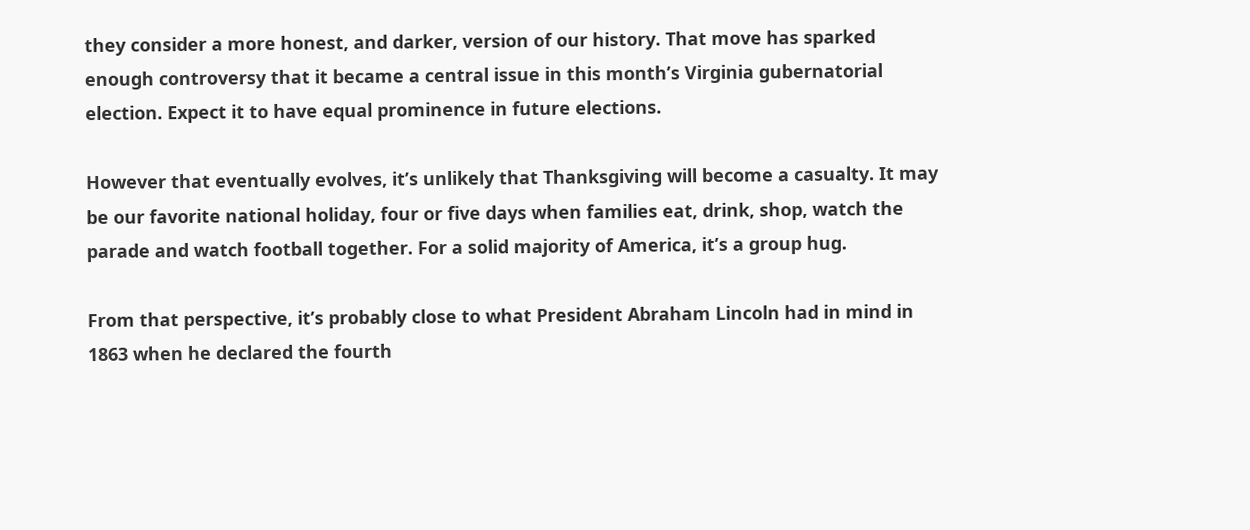they consider a more honest, and darker, version of our history. That move has sparked enough controversy that it became a central issue in this month’s Virginia gubernatorial election. Expect it to have equal prominence in future elections.

However that eventually evolves, it’s unlikely that Thanksgiving will become a casualty. It may be our favorite national holiday, four or five days when families eat, drink, shop, watch the parade and watch football together. For a solid majority of America, it’s a group hug.

From that perspective, it’s probably close to what President Abraham Lincoln had in mind in 1863 when he declared the fourth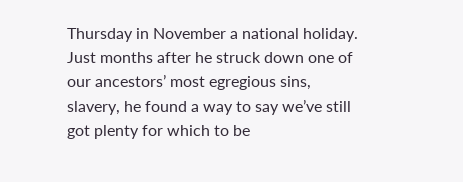Thursday in November a national holiday. Just months after he struck down one of our ancestors’ most egregious sins, slavery, he found a way to say we’ve still got plenty for which to be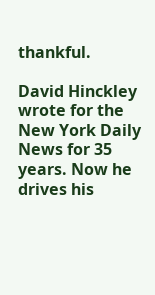thankful.

David Hinckley wrote for the New York Daily News for 35 years. Now he drives his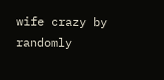wife crazy by randomly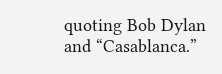quoting Bob Dylan and “Casablanca.”